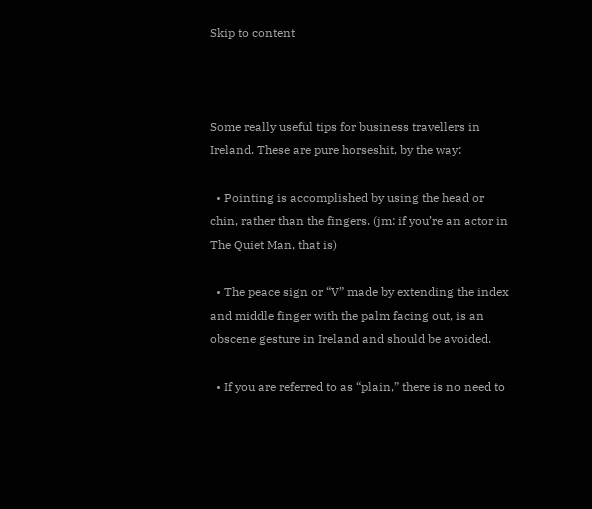Skip to content



Some really useful tips for business travellers in Ireland. These are pure horseshit, by the way:

  • Pointing is accomplished by using the head or chin, rather than the fingers. (jm: if you’re an actor in The Quiet Man, that is)

  • The peace sign or “V” made by extending the index and middle finger with the palm facing out, is an obscene gesture in Ireland and should be avoided.

  • If you are referred to as “plain,” there is no need to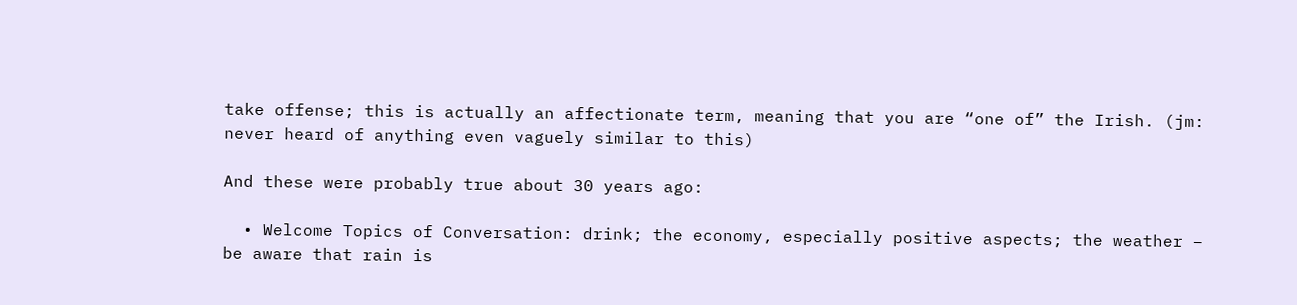take offense; this is actually an affectionate term, meaning that you are “one of” the Irish. (jm: never heard of anything even vaguely similar to this)

And these were probably true about 30 years ago:

  • Welcome Topics of Conversation: drink; the economy, especially positive aspects; the weather – be aware that rain is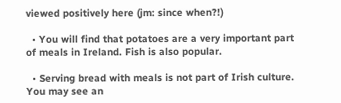viewed positively here (jm: since when?!)

  • You will find that potatoes are a very important part of meals in Ireland. Fish is also popular.

  • Serving bread with meals is not part of Irish culture. You may see an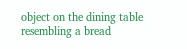object on the dining table resembling a bread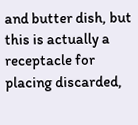and butter dish, but this is actually a receptacle for placing discarded,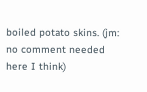boiled potato skins. (jm: no comment needed here I think)